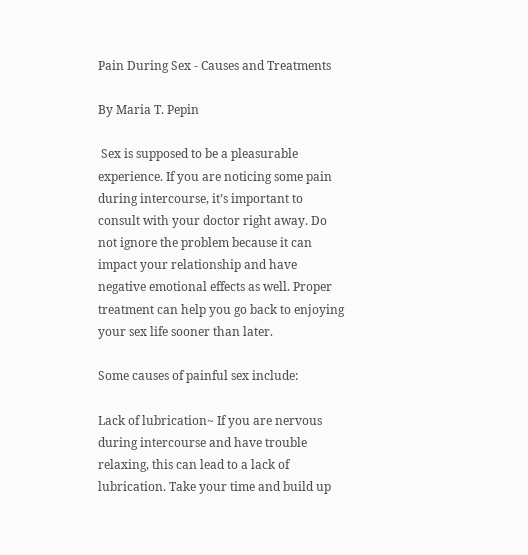Pain During Sex - Causes and Treatments

By Maria T. Pepin

 Sex is supposed to be a pleasurable experience. If you are noticing some pain during intercourse, it’s important to consult with your doctor right away. Do not ignore the problem because it can impact your relationship and have negative emotional effects as well. Proper treatment can help you go back to enjoying your sex life sooner than later.

Some causes of painful sex include:

Lack of lubrication~ If you are nervous during intercourse and have trouble relaxing, this can lead to a lack of lubrication. Take your time and build up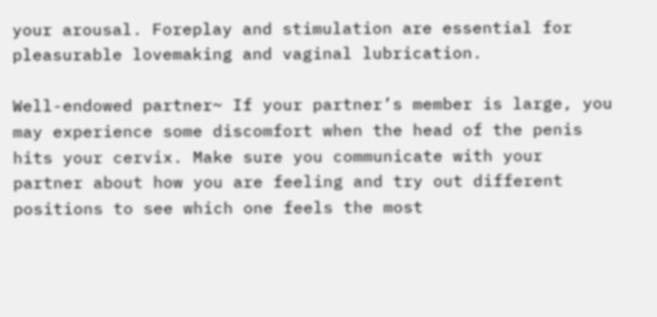your arousal. Foreplay and stimulation are essential for pleasurable lovemaking and vaginal lubrication.

Well-endowed partner~ If your partner’s member is large, you may experience some discomfort when the head of the penis hits your cervix. Make sure you communicate with your partner about how you are feeling and try out different positions to see which one feels the most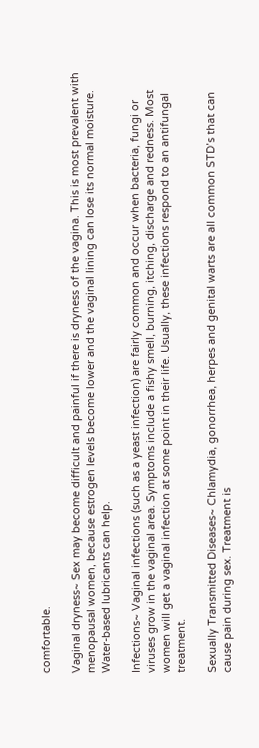comfortable.

Vaginal dryness~ Sex may become difficult and painful if there is dryness of the vagina. This is most prevalent with menopausal women, because estrogen levels become lower and the vaginal lining can lose its normal moisture. Water-based lubricants can help.

Infections~ Vaginal infections (such as a yeast infection) are fairly common and occur when bacteria, fungi or viruses grow in the vaginal area. Symptoms include a fishy smell, burning, itching, discharge and redness. Most women will get a vaginal infection at some point in their life. Usually, these infections respond to an antifungal treatment.

Sexually Transmitted Diseases~ Chlamydia, gonorrhea, herpes and genital warts are all common STD’s that can cause pain during sex. Treatment is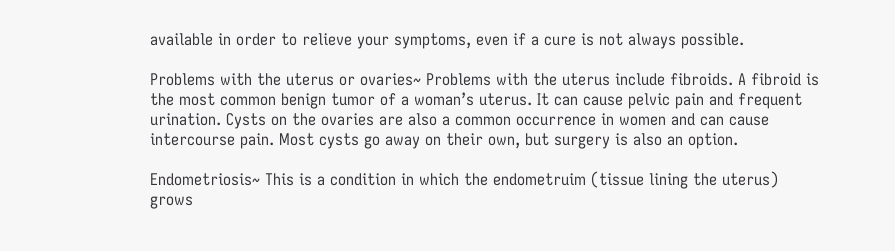available in order to relieve your symptoms, even if a cure is not always possible.

Problems with the uterus or ovaries~ Problems with the uterus include fibroids. A fibroid is the most common benign tumor of a woman’s uterus. It can cause pelvic pain and frequent urination. Cysts on the ovaries are also a common occurrence in women and can cause intercourse pain. Most cysts go away on their own, but surgery is also an option.

Endometriosis~ This is a condition in which the endometruim (tissue lining the uterus) grows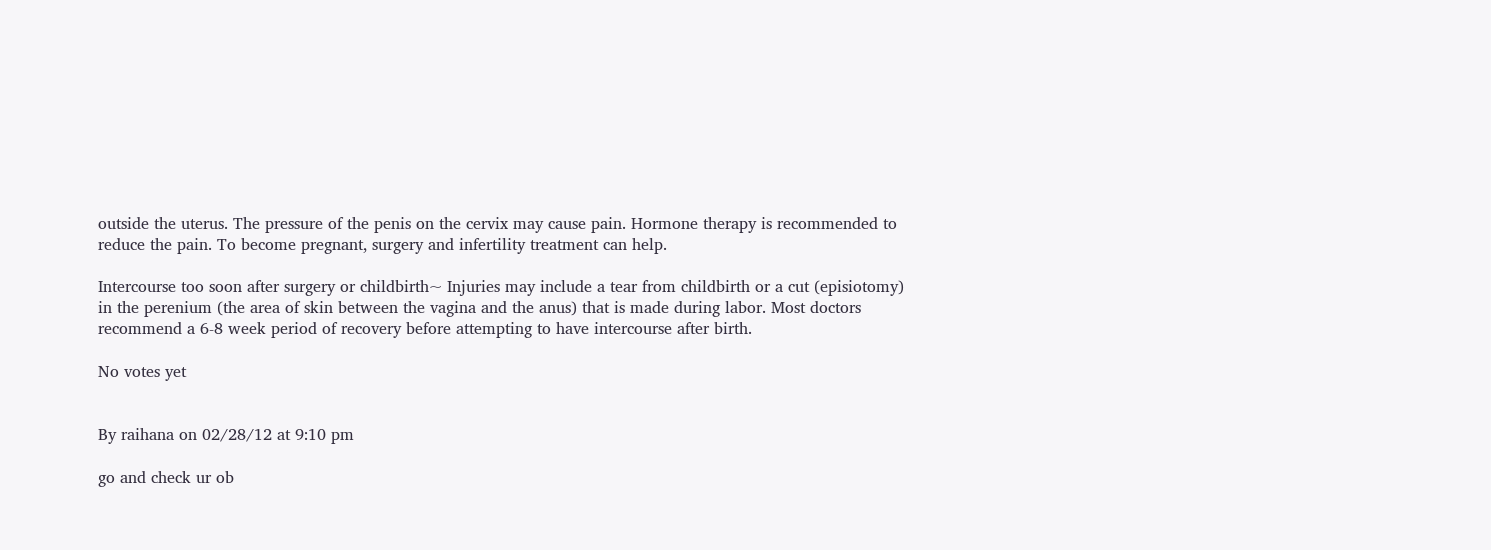outside the uterus. The pressure of the penis on the cervix may cause pain. Hormone therapy is recommended to reduce the pain. To become pregnant, surgery and infertility treatment can help.

Intercourse too soon after surgery or childbirth~ Injuries may include a tear from childbirth or a cut (episiotomy) in the perenium (the area of skin between the vagina and the anus) that is made during labor. Most doctors recommend a 6-8 week period of recovery before attempting to have intercourse after birth.

No votes yet


By raihana on 02/28/12 at 9:10 pm

go and check ur ob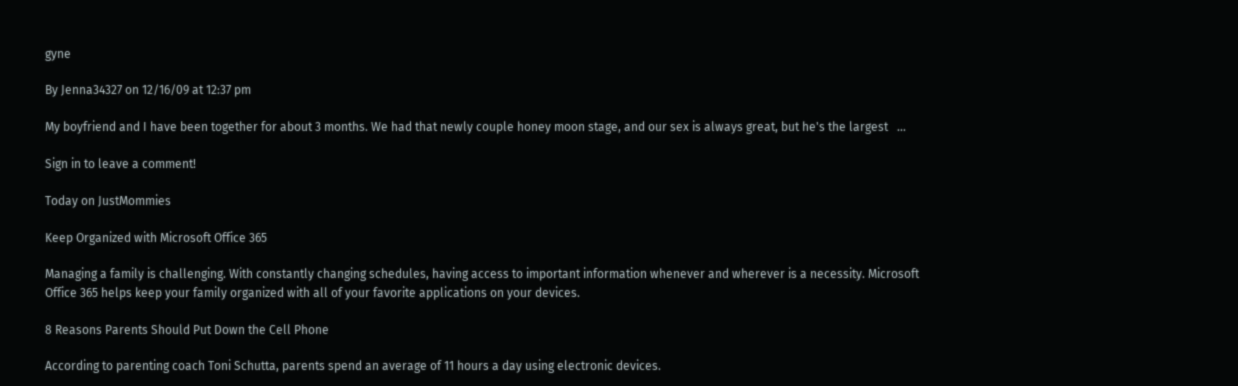gyne

By Jenna34327 on 12/16/09 at 12:37 pm

My boyfriend and I have been together for about 3 months. We had that newly couple honey moon stage, and our sex is always great, but he's the largest   ...

Sign in to leave a comment!

Today on JustMommies

Keep Organized with Microsoft Office 365

Managing a family is challenging. With constantly changing schedules, having access to important information whenever and wherever is a necessity. Microsoft Office 365 helps keep your family organized with all of your favorite applications on your devices.

8 Reasons Parents Should Put Down the Cell Phone

According to parenting coach Toni Schutta, parents spend an average of 11 hours a day using electronic devices.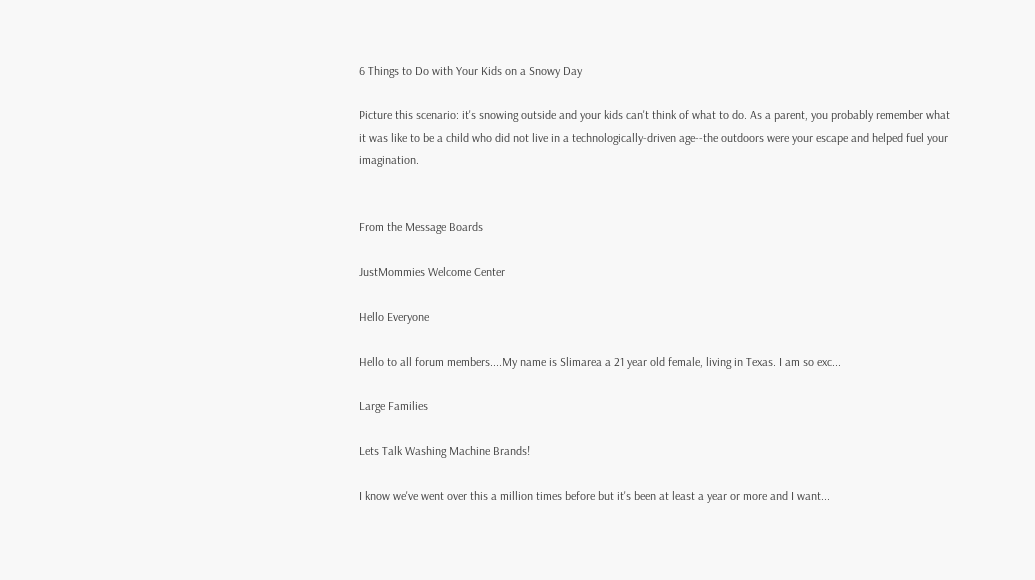6 Things to Do with Your Kids on a Snowy Day

Picture this scenario: it's snowing outside and your kids can't think of what to do. As a parent, you probably remember what it was like to be a child who did not live in a technologically-driven age--the outdoors were your escape and helped fuel your imagination.


From the Message Boards

JustMommies Welcome Center

Hello Everyone

Hello to all forum members....My name is Slimarea a 21 year old female, living in Texas. I am so exc...

Large Families

Lets Talk Washing Machine Brands!

I know we've went over this a million times before but it's been at least a year or more and I want...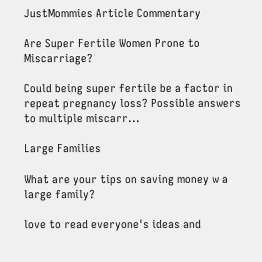JustMommies Article Commentary

Are Super Fertile Women Prone to Miscarriage?

Could being super fertile be a factor in repeat pregnancy loss? Possible answers to multiple miscarr...

Large Families

What are your tips on saving money w a large family?

love to read everyone's ideas and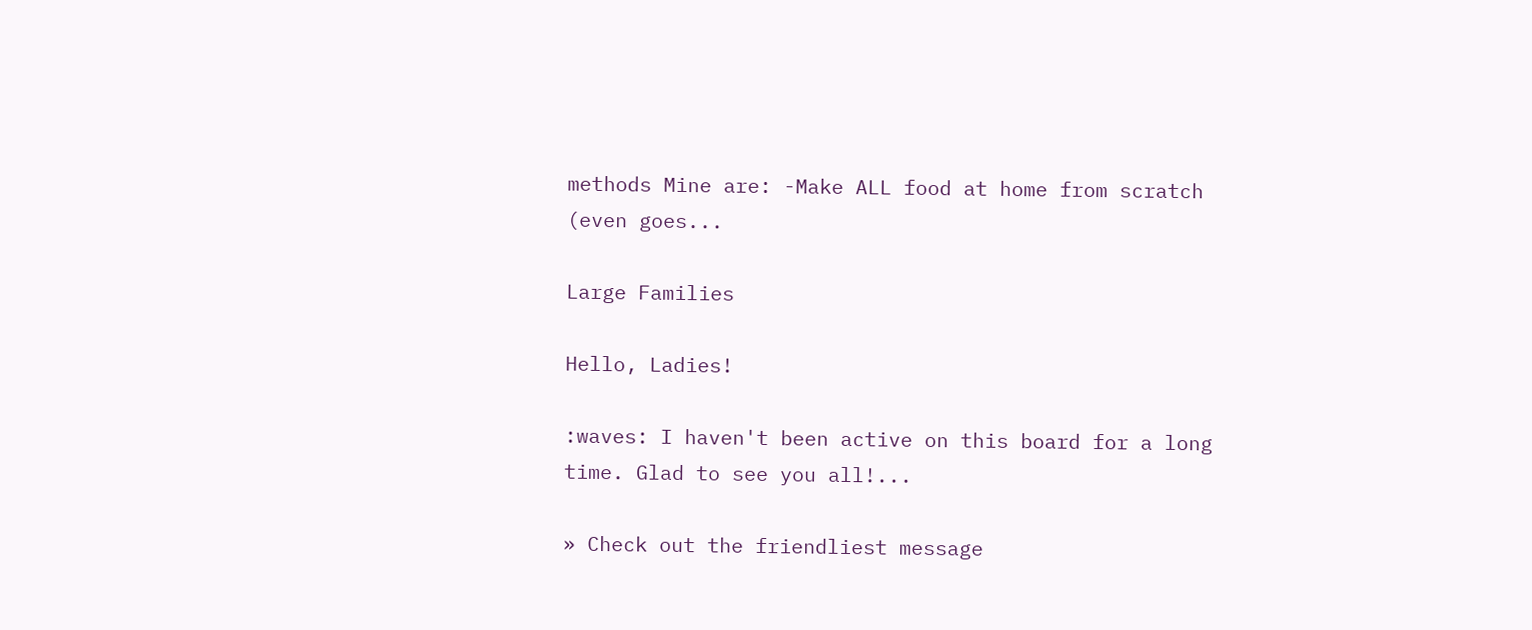methods Mine are: -Make ALL food at home from scratch (even goes...

Large Families

Hello, Ladies!

:waves: I haven't been active on this board for a long time. Glad to see you all!...

» Check out the friendliest message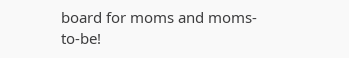board for moms and moms-to-be!